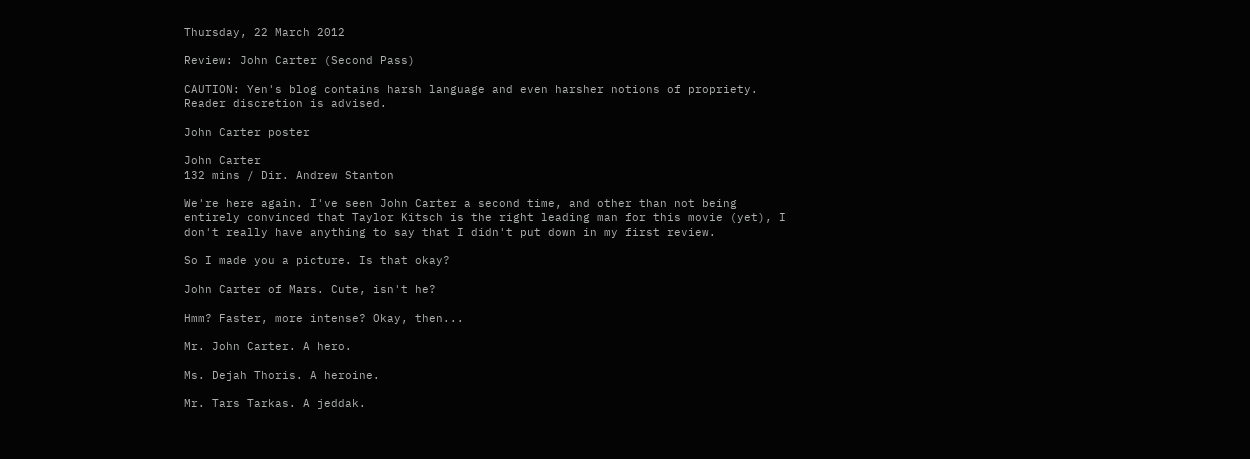Thursday, 22 March 2012

Review: John Carter (Second Pass)

CAUTION: Yen's blog contains harsh language and even harsher notions of propriety. Reader discretion is advised.

John Carter poster

John Carter
132 mins / Dir. Andrew Stanton

We're here again. I've seen John Carter a second time, and other than not being entirely convinced that Taylor Kitsch is the right leading man for this movie (yet), I don't really have anything to say that I didn't put down in my first review.

So I made you a picture. Is that okay?

John Carter of Mars. Cute, isn't he?

Hmm? Faster, more intense? Okay, then...

Mr. John Carter. A hero.

Ms. Dejah Thoris. A heroine.

Mr. Tars Tarkas. A jeddak.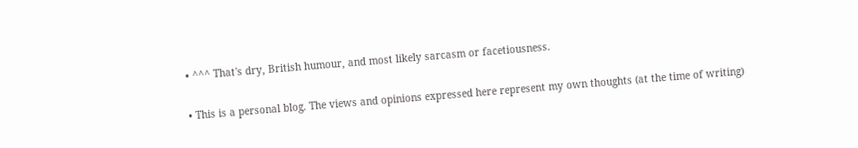• ^^^ That's dry, British humour, and most likely sarcasm or facetiousness.

• This is a personal blog. The views and opinions expressed here represent my own thoughts (at the time of writing)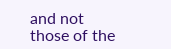and not those of the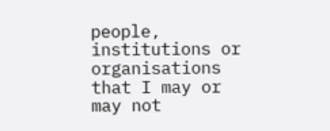people, institutions or organisations that I may or may not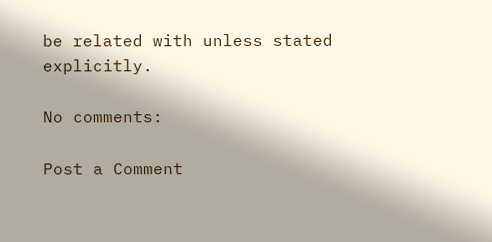be related with unless stated explicitly.

No comments:

Post a Comment